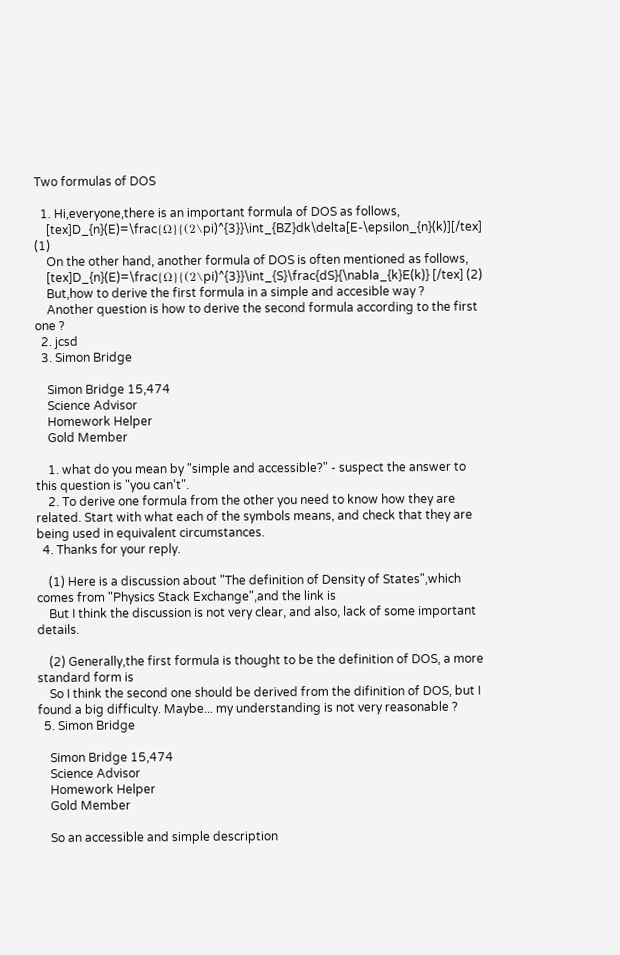Two formulas of DOS

  1. Hi,everyone,there is an important formula of DOS as follows,
    [tex]D_{n}(E)=\frac{Ω}{(2\pi)^{3}}\int_{BZ}dk\delta[E-\epsilon_{n}(k)][/tex] (1)
    On the other hand, another formula of DOS is often mentioned as follows,
    [tex]D_{n}(E)=\frac{Ω}{(2\pi)^{3}}\int_{S}\frac{dS}{\nabla_{k}E(k)} [/tex] (2)
    But,how to derive the first formula in a simple and accesible way ?
    Another question is how to derive the second formula according to the first one ?
  2. jcsd
  3. Simon Bridge

    Simon Bridge 15,474
    Science Advisor
    Homework Helper
    Gold Member

    1. what do you mean by "simple and accessible?" - suspect the answer to this question is "you can't".
    2. To derive one formula from the other you need to know how they are related. Start with what each of the symbols means, and check that they are being used in equivalent circumstances.
  4. Thanks for your reply.

    (1) Here is a discussion about "The definition of Density of States",which comes from "Physics Stack Exchange",and the link is
    But I think the discussion is not very clear, and also, lack of some important details.

    (2) Generally,the first formula is thought to be the definition of DOS, a more standard form is
    So I think the second one should be derived from the difinition of DOS, but I found a big difficulty. Maybe... my understanding is not very reasonable ?
  5. Simon Bridge

    Simon Bridge 15,474
    Science Advisor
    Homework Helper
    Gold Member

    So an accessible and simple description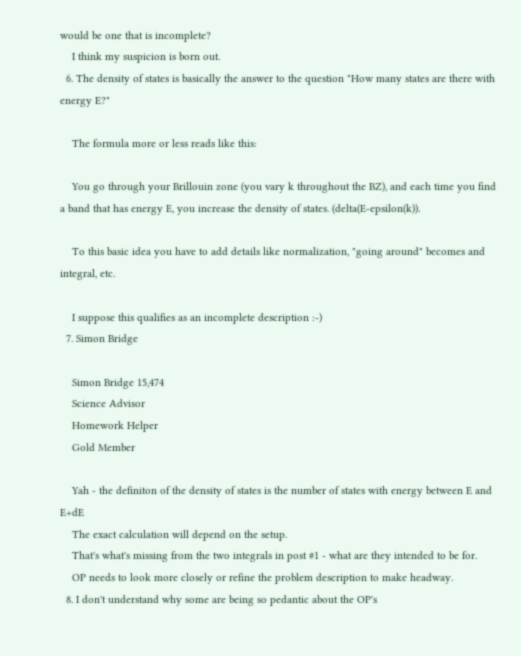would be one that is incomplete?
    I think my suspicion is born out.
  6. The density of states is basically the answer to the question "How many states are there with energy E?"

    The formula more or less reads like this:

    You go through your Brillouin zone (you vary k throughout the BZ), and each time you find a band that has energy E, you increase the density of states. (delta(E-epsilon(k)).

    To this basic idea you have to add details like normalization, "going around" becomes and integral, etc.

    I suppose this qualifies as an incomplete description :-)
  7. Simon Bridge

    Simon Bridge 15,474
    Science Advisor
    Homework Helper
    Gold Member

    Yah - the definiton of the density of states is the number of states with energy between E and E+dE
    The exact calculation will depend on the setup.
    That's what's missing from the two integrals in post #1 - what are they intended to be for.
    OP needs to look more closely or refine the problem description to make headway.
  8. I don't understand why some are being so pedantic about the OP's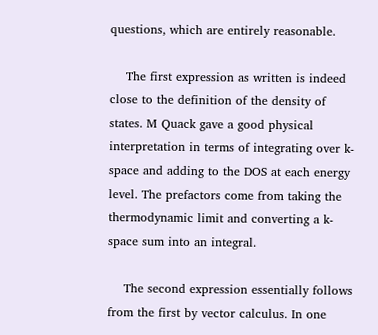questions, which are entirely reasonable.

    The first expression as written is indeed close to the definition of the density of states. M Quack gave a good physical interpretation in terms of integrating over k-space and adding to the DOS at each energy level. The prefactors come from taking the thermodynamic limit and converting a k-space sum into an integral.

    The second expression essentially follows from the first by vector calculus. In one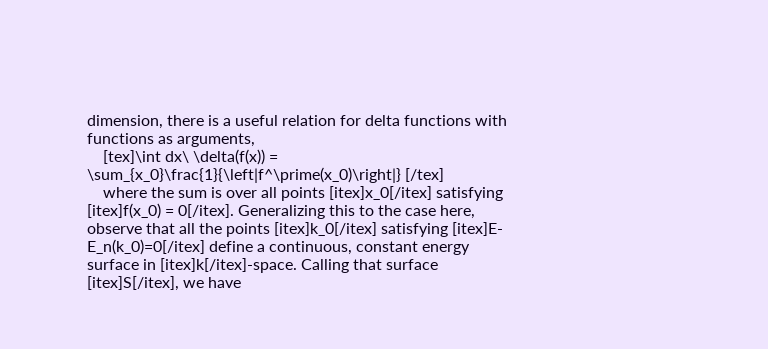dimension, there is a useful relation for delta functions with functions as arguments,
    [tex]\int dx\ \delta(f(x)) = \sum_{x_0}\frac{1}{\left|f^\prime(x_0)\right|} [/tex]
    where the sum is over all points [itex]x_0[/itex] satisfying [itex]f(x_0) = 0[/itex]. Generalizing this to the case here, observe that all the points [itex]k_0[/itex] satisfying [itex]E-E_n(k_0)=0[/itex] define a continuous, constant energy surface in [itex]k[/itex]-space. Calling that surface [itex]S[/itex], we have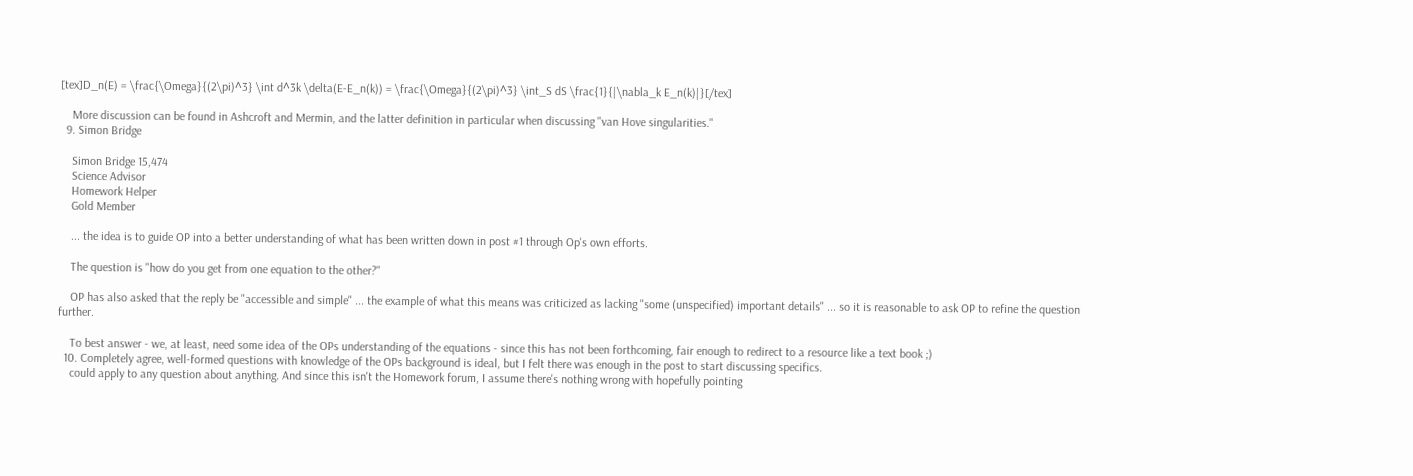[tex]D_n(E) = \frac{\Omega}{(2\pi)^3} \int d^3k \delta(E-E_n(k)) = \frac{\Omega}{(2\pi)^3} \int_S dS \frac{1}{|\nabla_k E_n(k)|}[/tex]

    More discussion can be found in Ashcroft and Mermin, and the latter definition in particular when discussing "van Hove singularities."
  9. Simon Bridge

    Simon Bridge 15,474
    Science Advisor
    Homework Helper
    Gold Member

    ... the idea is to guide OP into a better understanding of what has been written down in post #1 through Op's own efforts.

    The question is "how do you get from one equation to the other?"

    OP has also asked that the reply be "accessible and simple" ... the example of what this means was criticized as lacking "some (unspecified) important details" ... so it is reasonable to ask OP to refine the question further.

    To best answer - we, at least, need some idea of the OPs understanding of the equations - since this has not been forthcoming, fair enough to redirect to a resource like a text book ;)
  10. Completely agree, well-formed questions with knowledge of the OPs background is ideal, but I felt there was enough in the post to start discussing specifics.
    could apply to any question about anything. And since this isn't the Homework forum, I assume there's nothing wrong with hopefully pointing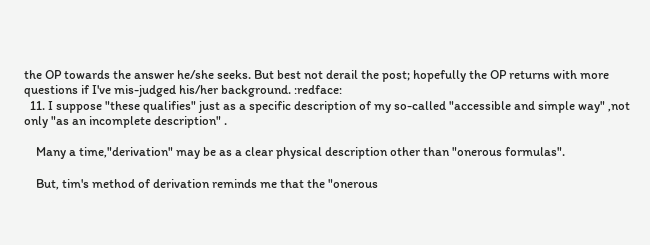the OP towards the answer he/she seeks. But best not derail the post; hopefully the OP returns with more questions if I've mis-judged his/her background. :redface:
  11. I suppose "these qualifies" just as a specific description of my so-called "accessible and simple way" ,not only "as an incomplete description" .

    Many a time,"derivation" may be as a clear physical description other than "onerous formulas".

    But, tim's method of derivation reminds me that the "onerous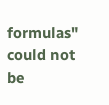formulas" could not be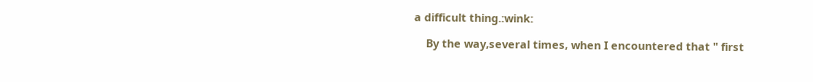a difficult thing.:wink:

    By the way,several times, when I encountered that " first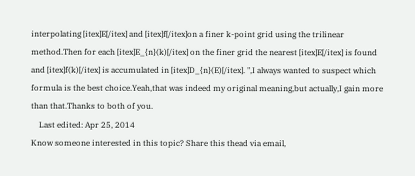interpolating [itex]E[/itex] and [itex]f[/itex]on a finer k-point grid using the trilinear method.Then for each [itex]E_{n}(k)[/itex] on the finer grid the nearest [itex]E[/itex] is found and [itex]f(k)[/itex] is accumulated in [itex]D_{n}(E)[/itex]. ",I always wanted to suspect which formula is the best choice.Yeah,that was indeed my original meaning,but actually,I gain more than that.Thanks to both of you.
    Last edited: Apr 25, 2014
Know someone interested in this topic? Share this thead via email,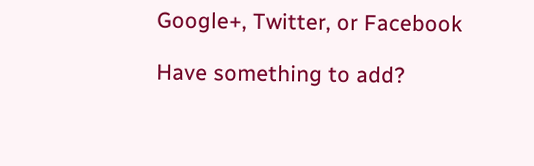Google+, Twitter, or Facebook

Have something to add?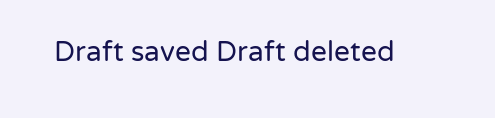Draft saved Draft deleted